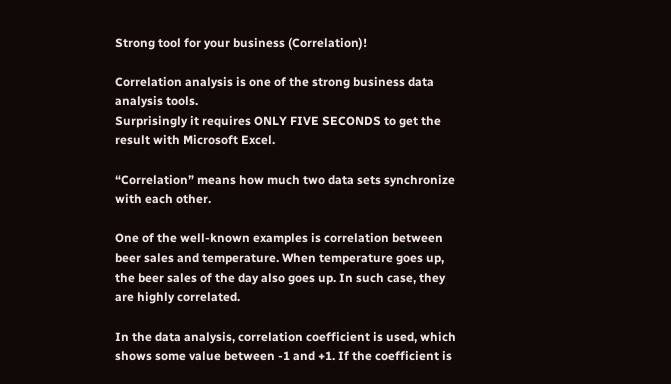Strong tool for your business (Correlation)!

Correlation analysis is one of the strong business data analysis tools.
Surprisingly it requires ONLY FIVE SECONDS to get the result with Microsoft Excel.

“Correlation” means how much two data sets synchronize with each other.

One of the well-known examples is correlation between beer sales and temperature. When temperature goes up, the beer sales of the day also goes up. In such case, they are highly correlated.

In the data analysis, correlation coefficient is used, which shows some value between -1 and +1. If the coefficient is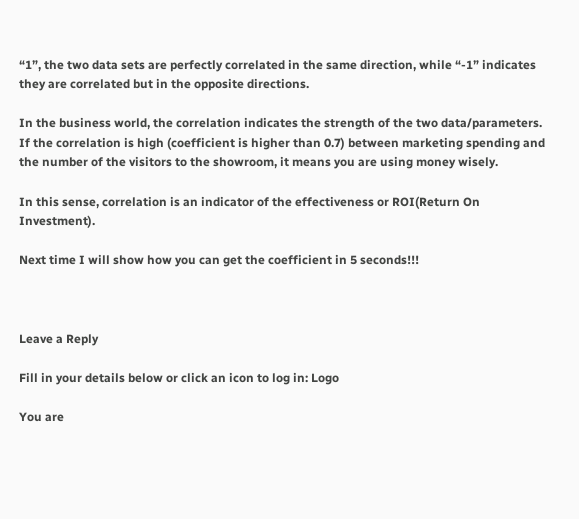“1”, the two data sets are perfectly correlated in the same direction, while “-1” indicates they are correlated but in the opposite directions.

In the business world, the correlation indicates the strength of the two data/parameters. If the correlation is high (coefficient is higher than 0.7) between marketing spending and the number of the visitors to the showroom, it means you are using money wisely.

In this sense, correlation is an indicator of the effectiveness or ROI(Return On Investment).

Next time I will show how you can get the coefficient in 5 seconds!!!



Leave a Reply

Fill in your details below or click an icon to log in: Logo

You are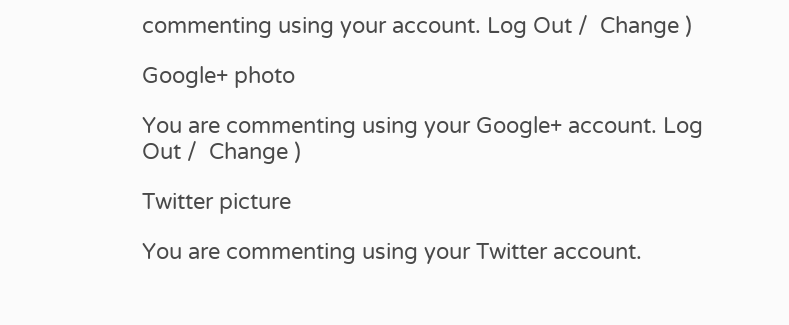commenting using your account. Log Out /  Change )

Google+ photo

You are commenting using your Google+ account. Log Out /  Change )

Twitter picture

You are commenting using your Twitter account.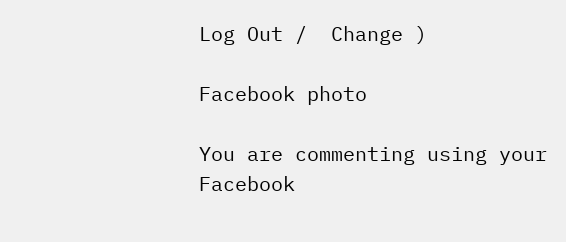Log Out /  Change )

Facebook photo

You are commenting using your Facebook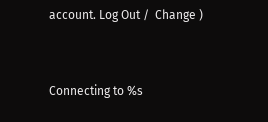account. Log Out /  Change )


Connecting to %s